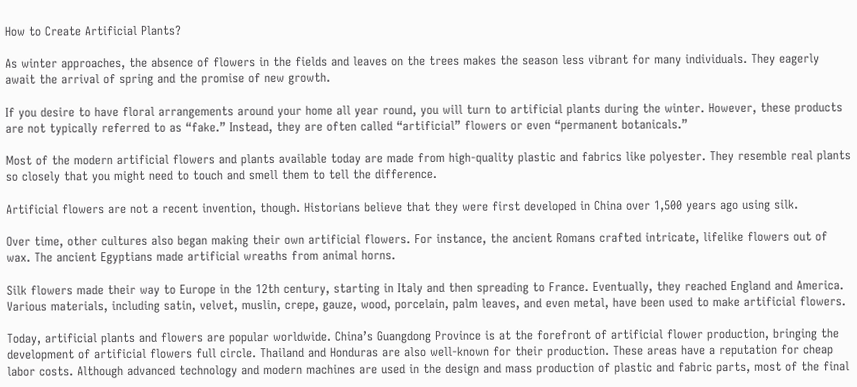How to Create Artificial Plants?

As winter approaches, the absence of flowers in the fields and leaves on the trees makes the season less vibrant for many individuals. They eagerly await the arrival of spring and the promise of new growth.

If you desire to have floral arrangements around your home all year round, you will turn to artificial plants during the winter. However, these products are not typically referred to as “fake.” Instead, they are often called “artificial” flowers or even “permanent botanicals.”

Most of the modern artificial flowers and plants available today are made from high-quality plastic and fabrics like polyester. They resemble real plants so closely that you might need to touch and smell them to tell the difference.

Artificial flowers are not a recent invention, though. Historians believe that they were first developed in China over 1,500 years ago using silk.

Over time, other cultures also began making their own artificial flowers. For instance, the ancient Romans crafted intricate, lifelike flowers out of wax. The ancient Egyptians made artificial wreaths from animal horns.

Silk flowers made their way to Europe in the 12th century, starting in Italy and then spreading to France. Eventually, they reached England and America. Various materials, including satin, velvet, muslin, crepe, gauze, wood, porcelain, palm leaves, and even metal, have been used to make artificial flowers.

Today, artificial plants and flowers are popular worldwide. China’s Guangdong Province is at the forefront of artificial flower production, bringing the development of artificial flowers full circle. Thailand and Honduras are also well-known for their production. These areas have a reputation for cheap labor costs. Although advanced technology and modern machines are used in the design and mass production of plastic and fabric parts, most of the final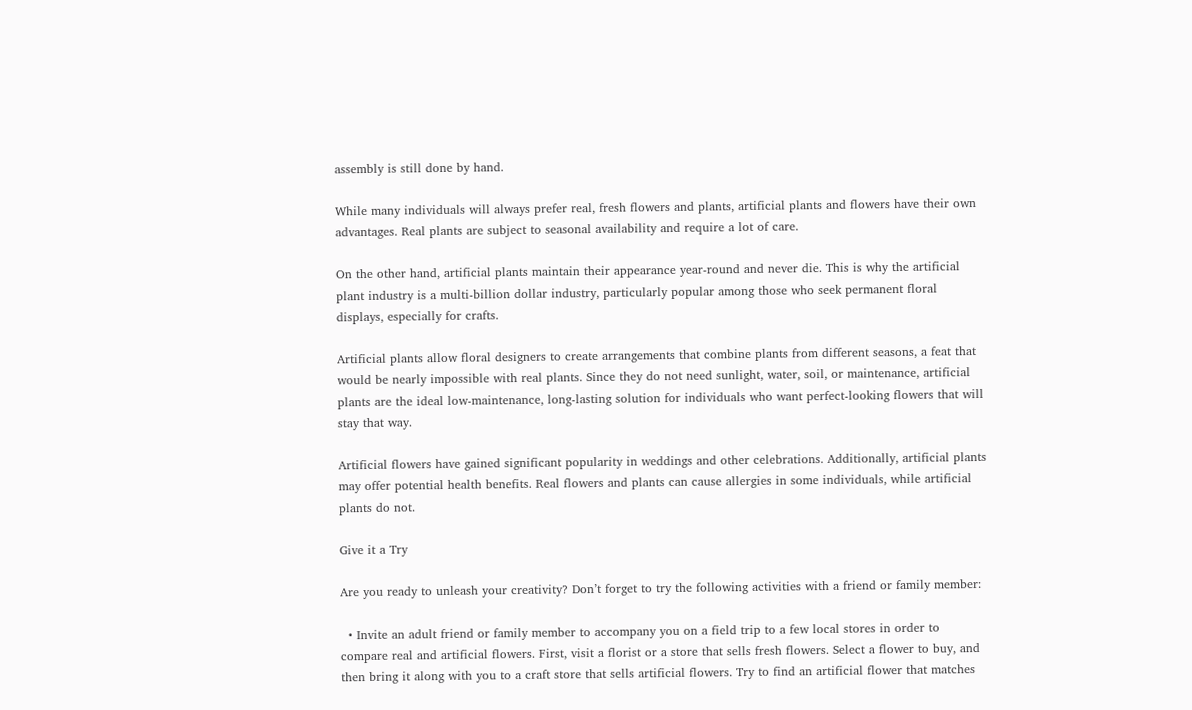assembly is still done by hand.

While many individuals will always prefer real, fresh flowers and plants, artificial plants and flowers have their own advantages. Real plants are subject to seasonal availability and require a lot of care.

On the other hand, artificial plants maintain their appearance year-round and never die. This is why the artificial plant industry is a multi-billion dollar industry, particularly popular among those who seek permanent floral displays, especially for crafts.

Artificial plants allow floral designers to create arrangements that combine plants from different seasons, a feat that would be nearly impossible with real plants. Since they do not need sunlight, water, soil, or maintenance, artificial plants are the ideal low-maintenance, long-lasting solution for individuals who want perfect-looking flowers that will stay that way.

Artificial flowers have gained significant popularity in weddings and other celebrations. Additionally, artificial plants may offer potential health benefits. Real flowers and plants can cause allergies in some individuals, while artificial plants do not.

Give it a Try

Are you ready to unleash your creativity? Don’t forget to try the following activities with a friend or family member:

  • Invite an adult friend or family member to accompany you on a field trip to a few local stores in order to compare real and artificial flowers. First, visit a florist or a store that sells fresh flowers. Select a flower to buy, and then bring it along with you to a craft store that sells artificial flowers. Try to find an artificial flower that matches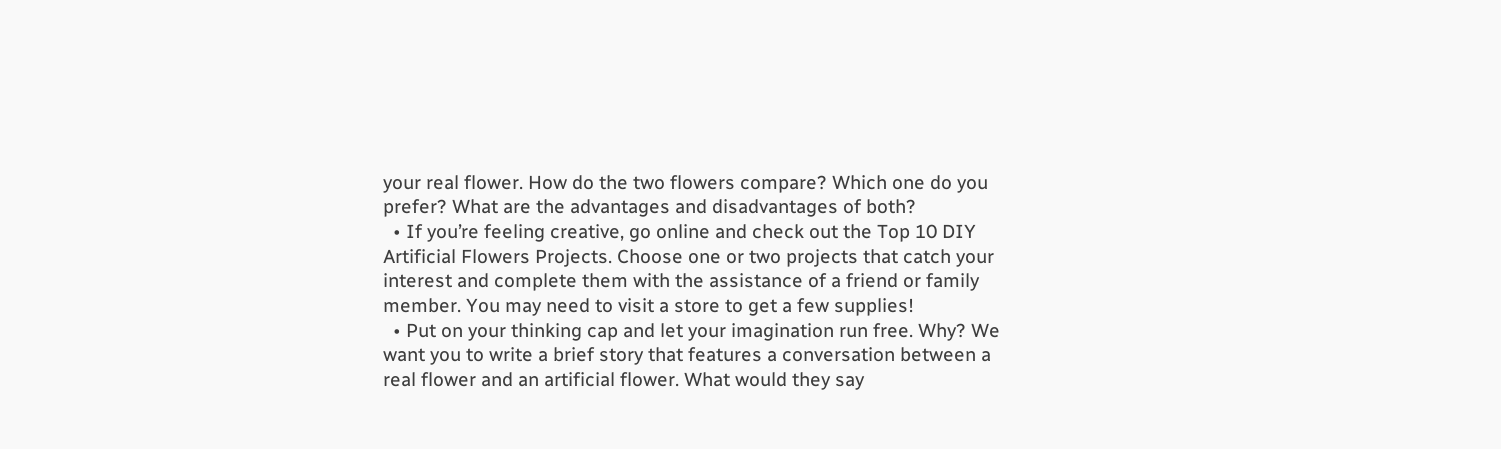your real flower. How do the two flowers compare? Which one do you prefer? What are the advantages and disadvantages of both?
  • If you’re feeling creative, go online and check out the Top 10 DIY Artificial Flowers Projects. Choose one or two projects that catch your interest and complete them with the assistance of a friend or family member. You may need to visit a store to get a few supplies!
  • Put on your thinking cap and let your imagination run free. Why? We want you to write a brief story that features a conversation between a real flower and an artificial flower. What would they say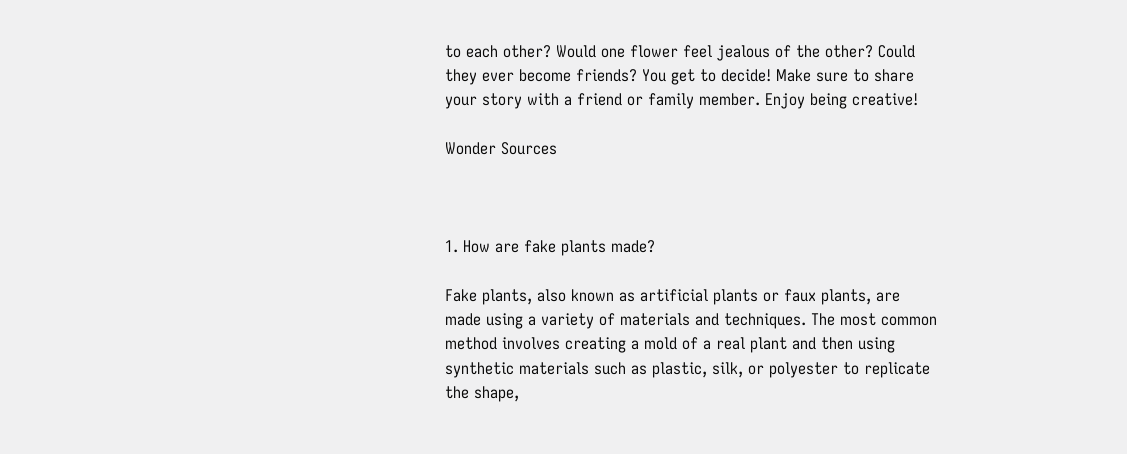to each other? Would one flower feel jealous of the other? Could they ever become friends? You get to decide! Make sure to share your story with a friend or family member. Enjoy being creative!

Wonder Sources



1. How are fake plants made?

Fake plants, also known as artificial plants or faux plants, are made using a variety of materials and techniques. The most common method involves creating a mold of a real plant and then using synthetic materials such as plastic, silk, or polyester to replicate the shape,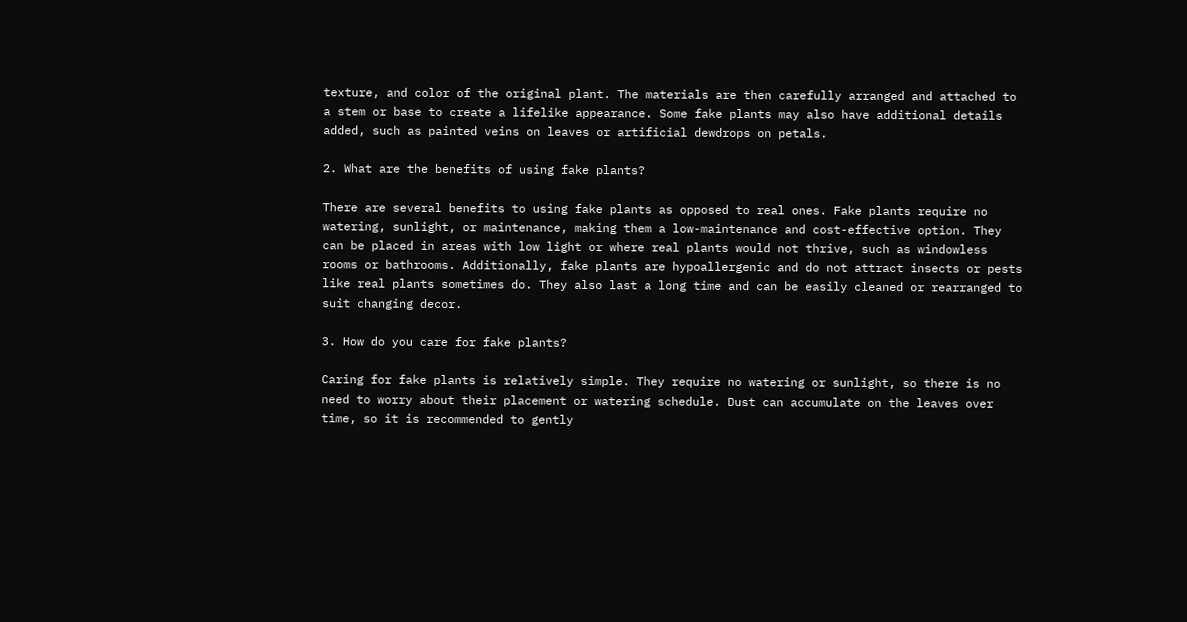texture, and color of the original plant. The materials are then carefully arranged and attached to a stem or base to create a lifelike appearance. Some fake plants may also have additional details added, such as painted veins on leaves or artificial dewdrops on petals.

2. What are the benefits of using fake plants?

There are several benefits to using fake plants as opposed to real ones. Fake plants require no watering, sunlight, or maintenance, making them a low-maintenance and cost-effective option. They can be placed in areas with low light or where real plants would not thrive, such as windowless rooms or bathrooms. Additionally, fake plants are hypoallergenic and do not attract insects or pests like real plants sometimes do. They also last a long time and can be easily cleaned or rearranged to suit changing decor.

3. How do you care for fake plants?

Caring for fake plants is relatively simple. They require no watering or sunlight, so there is no need to worry about their placement or watering schedule. Dust can accumulate on the leaves over time, so it is recommended to gently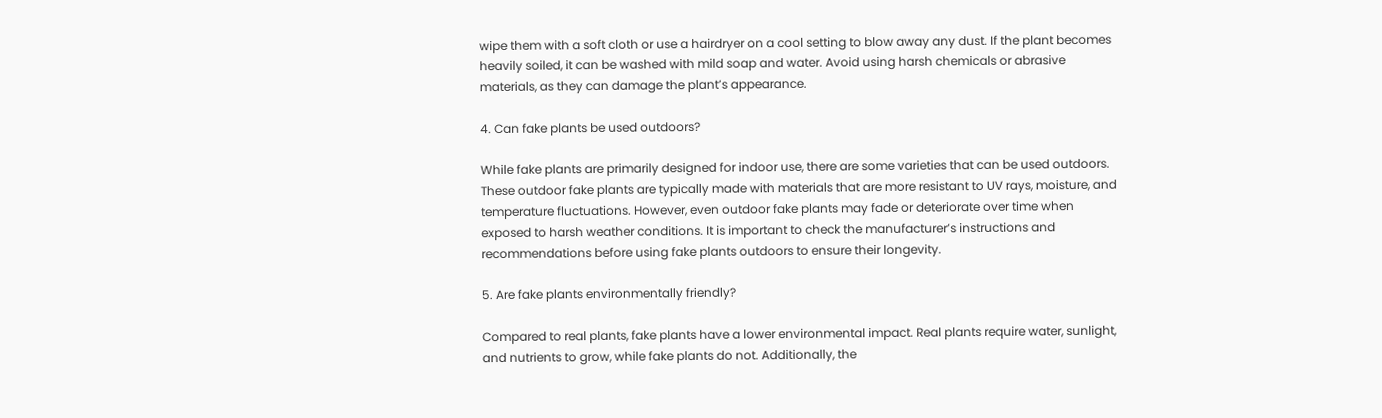wipe them with a soft cloth or use a hairdryer on a cool setting to blow away any dust. If the plant becomes heavily soiled, it can be washed with mild soap and water. Avoid using harsh chemicals or abrasive materials, as they can damage the plant’s appearance.

4. Can fake plants be used outdoors?

While fake plants are primarily designed for indoor use, there are some varieties that can be used outdoors. These outdoor fake plants are typically made with materials that are more resistant to UV rays, moisture, and temperature fluctuations. However, even outdoor fake plants may fade or deteriorate over time when exposed to harsh weather conditions. It is important to check the manufacturer’s instructions and recommendations before using fake plants outdoors to ensure their longevity.

5. Are fake plants environmentally friendly?

Compared to real plants, fake plants have a lower environmental impact. Real plants require water, sunlight, and nutrients to grow, while fake plants do not. Additionally, the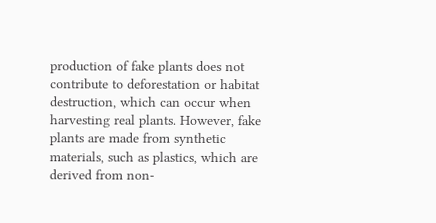production of fake plants does not contribute to deforestation or habitat destruction, which can occur when harvesting real plants. However, fake plants are made from synthetic materials, such as plastics, which are derived from non-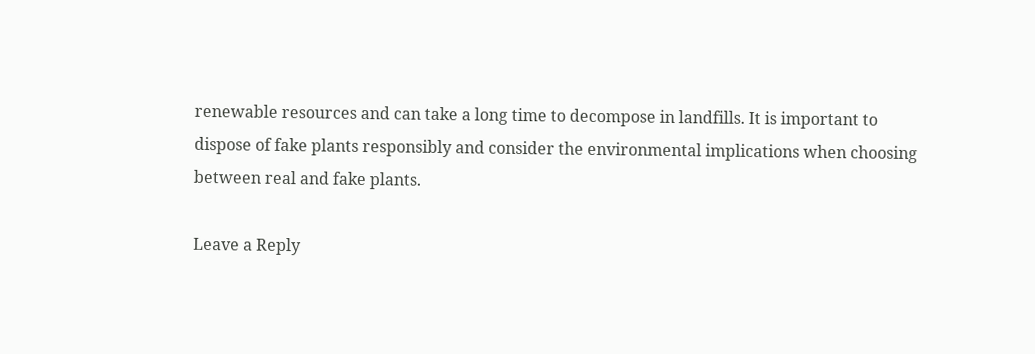renewable resources and can take a long time to decompose in landfills. It is important to dispose of fake plants responsibly and consider the environmental implications when choosing between real and fake plants.

Leave a Reply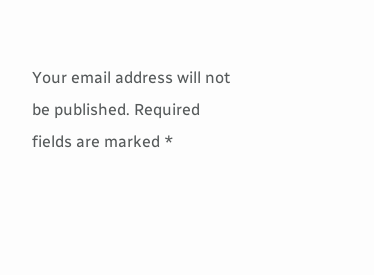Your email address will not be published. Required fields are marked *